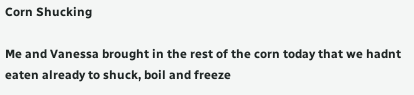Corn Shucking

Me and Vanessa brought in the rest of the corn today that we hadnt eaten already to shuck, boil and freeze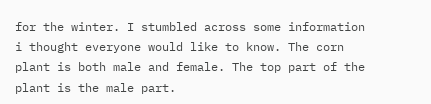for the winter. I stumbled across some information i thought everyone would like to know. The corn plant is both male and female. The top part of the plant is the male part.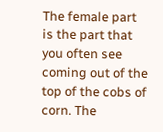The female part is the part that you often see coming out of the top of the cobs of corn. The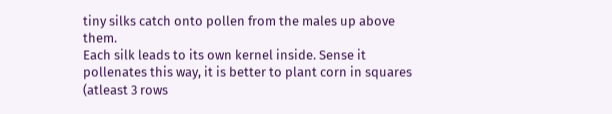tiny silks catch onto pollen from the males up above them.
Each silk leads to its own kernel inside. Sense it pollenates this way, it is better to plant corn in squares (atleast 3 rows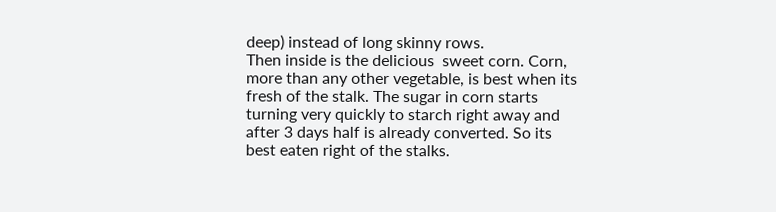deep) instead of long skinny rows.
Then inside is the delicious  sweet corn. Corn, more than any other vegetable, is best when its fresh of the stalk. The sugar in corn starts turning very quickly to starch right away and after 3 days half is already converted. So its best eaten right of the stalks.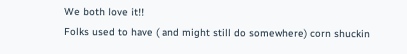We both love it!!
Folks used to have ( and might still do somewhere) corn shuckin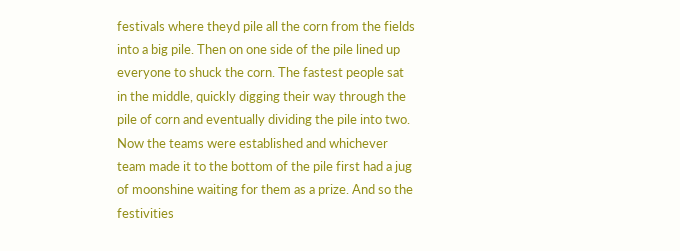festivals where theyd pile all the corn from the fields into a big pile. Then on one side of the pile lined up everyone to shuck the corn. The fastest people sat in the middle, quickly digging their way through the pile of corn and eventually dividing the pile into two. Now the teams were established and whichever team made it to the bottom of the pile first had a jug of moonshine waiting for them as a prize. And so the festivities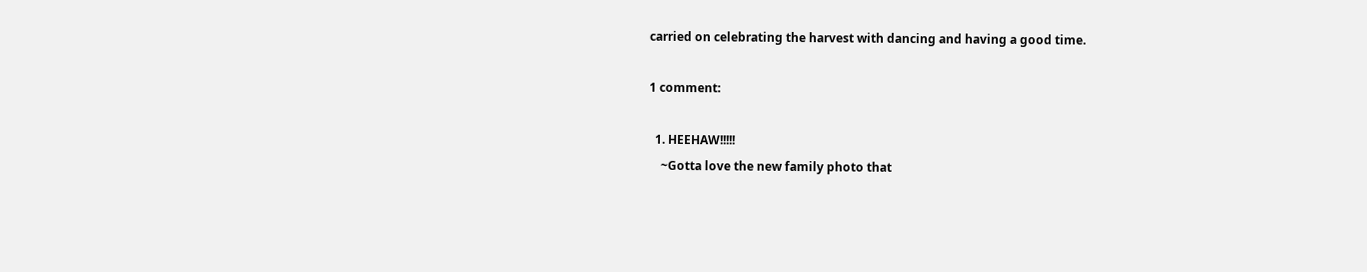carried on celebrating the harvest with dancing and having a good time.

1 comment:

  1. HEEHAW!!!!!
    ~Gotta love the new family photo that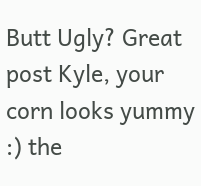Butt Ugly? Great post Kyle, your corn looks yummy :) the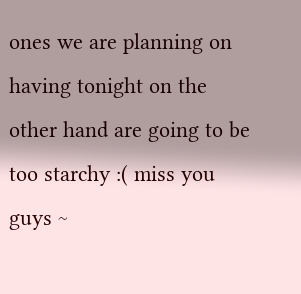ones we are planning on having tonight on the other hand are going to be too starchy :( miss you guys ~